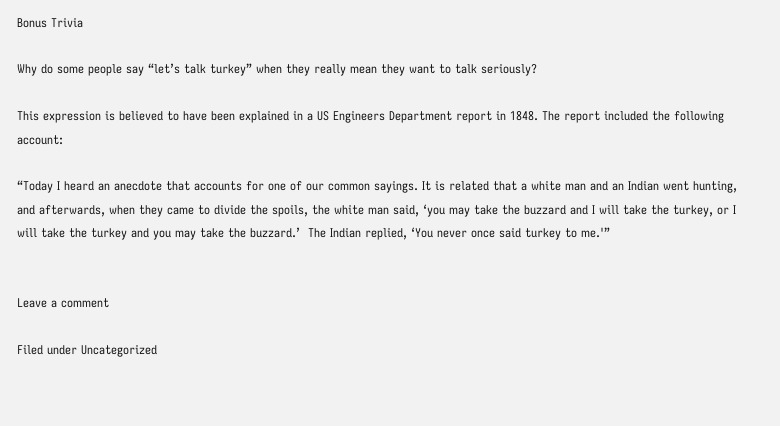Bonus Trivia

Why do some people say “let’s talk turkey” when they really mean they want to talk seriously?

This expression is believed to have been explained in a US Engineers Department report in 1848. The report included the following account:

“Today I heard an anecdote that accounts for one of our common sayings. It is related that a white man and an Indian went hunting, and afterwards, when they came to divide the spoils, the white man said, ‘you may take the buzzard and I will take the turkey, or I will take the turkey and you may take the buzzard.’  The Indian replied, ‘You never once said turkey to me.'”


Leave a comment

Filed under Uncategorized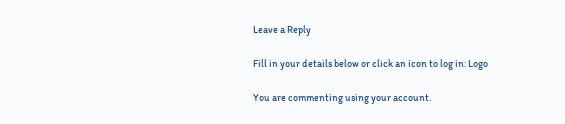Leave a Reply

Fill in your details below or click an icon to log in: Logo

You are commenting using your account.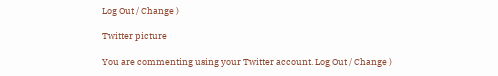Log Out / Change )

Twitter picture

You are commenting using your Twitter account. Log Out / Change )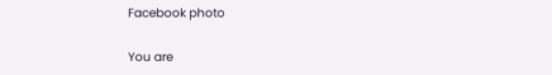Facebook photo

You are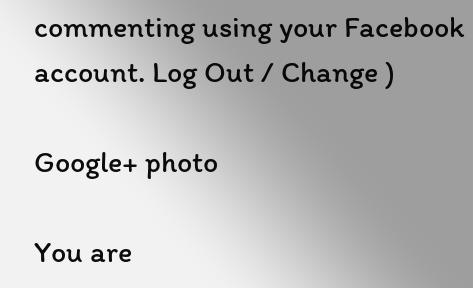commenting using your Facebook account. Log Out / Change )

Google+ photo

You are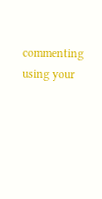commenting using your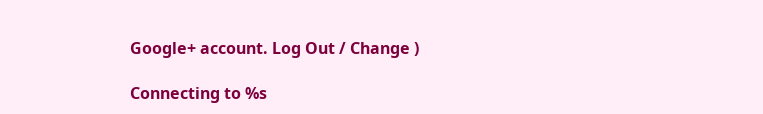Google+ account. Log Out / Change )

Connecting to %s